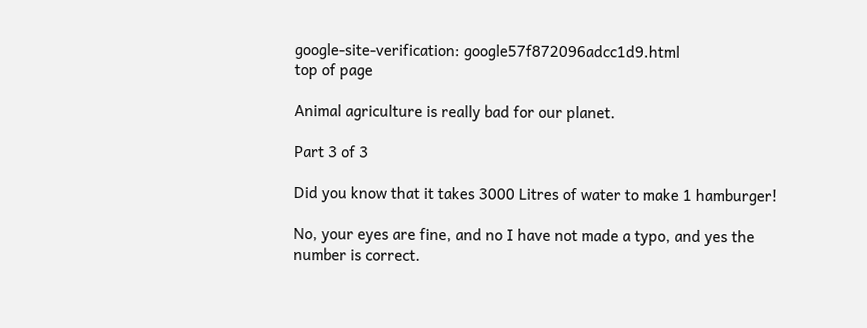google-site-verification: google57f872096adcc1d9.html
top of page

Animal agriculture is really bad for our planet.

Part 3 of 3

Did you know that it takes 3000 Litres of water to make 1 hamburger!

No, your eyes are fine, and no I have not made a typo, and yes the number is correct.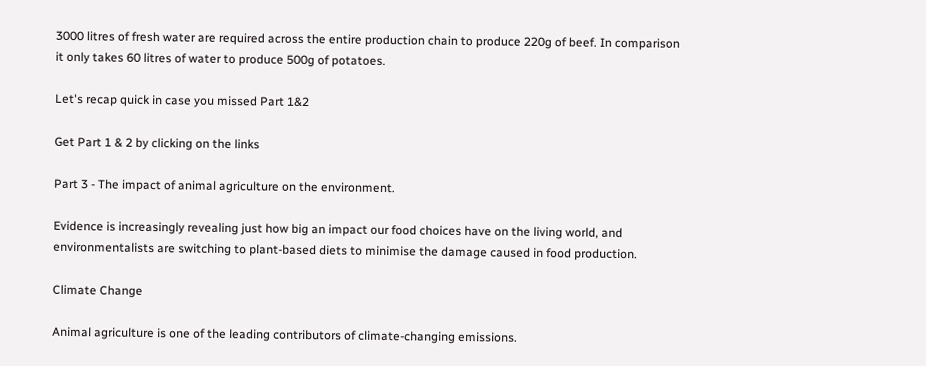3000 litres of fresh water are required across the entire production chain to produce 220g of beef. In comparison it only takes 60 litres of water to produce 500g of potatoes.

Let's recap quick in case you missed Part 1&2

Get Part 1 & 2 by clicking on the links

Part 3 - The impact of animal agriculture on the environment.

Evidence is increasingly revealing just how big an impact our food choices have on the living world, and environmentalists are switching to plant-based diets to minimise the damage caused in food production.

Climate Change

Animal agriculture is one of the leading contributors of climate-changing emissions.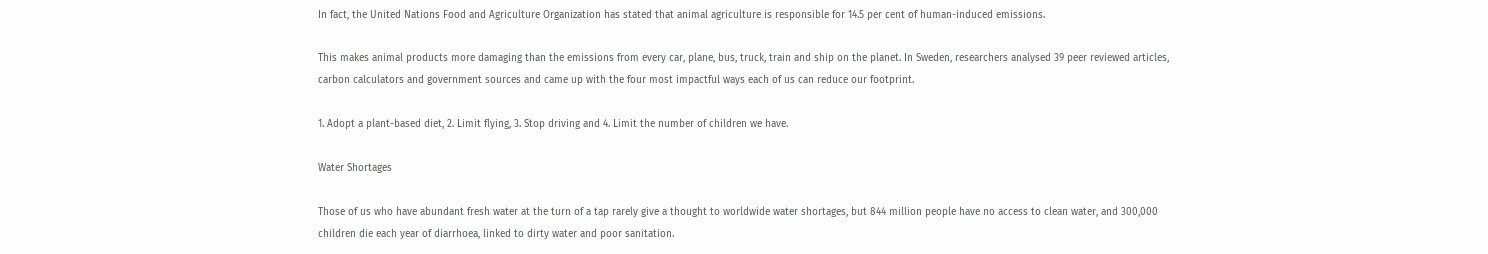In fact, the United Nations Food and Agriculture Organization has stated that animal agriculture is responsible for 14.5 per cent of human-induced emissions.

This makes animal products more damaging than the emissions from every car, plane, bus, truck, train and ship on the planet. In Sweden, researchers analysed 39 peer reviewed articles, carbon calculators and government sources and came up with the four most impactful ways each of us can reduce our footprint.

1. Adopt a plant-based diet, 2. Limit flying, 3. Stop driving and 4. Limit the number of children we have.

Water Shortages

Those of us who have abundant fresh water at the turn of a tap rarely give a thought to worldwide water shortages, but 844 million people have no access to clean water, and 300,000 children die each year of diarrhoea, linked to dirty water and poor sanitation.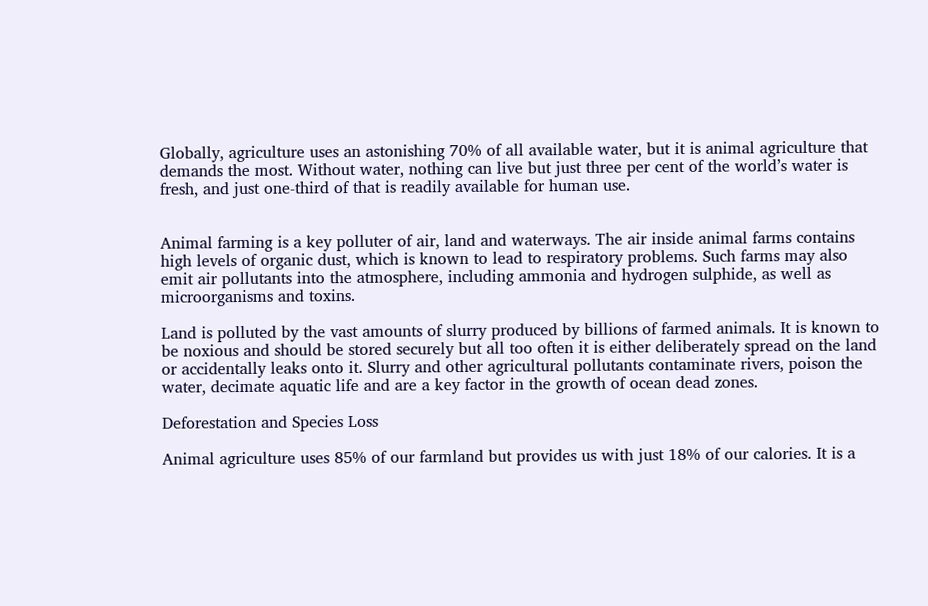Globally, agriculture uses an astonishing 70% of all available water, but it is animal agriculture that demands the most. Without water, nothing can live but just three per cent of the world’s water is fresh, and just one-third of that is readily available for human use.


Animal farming is a key polluter of air, land and waterways. The air inside animal farms contains high levels of organic dust, which is known to lead to respiratory problems. Such farms may also emit air pollutants into the atmosphere, including ammonia and hydrogen sulphide, as well as microorganisms and toxins.

Land is polluted by the vast amounts of slurry produced by billions of farmed animals. It is known to be noxious and should be stored securely but all too often it is either deliberately spread on the land or accidentally leaks onto it. Slurry and other agricultural pollutants contaminate rivers, poison the water, decimate aquatic life and are a key factor in the growth of ocean dead zones.

Deforestation and Species Loss

Animal agriculture uses 85% of our farmland but provides us with just 18% of our calories. It is a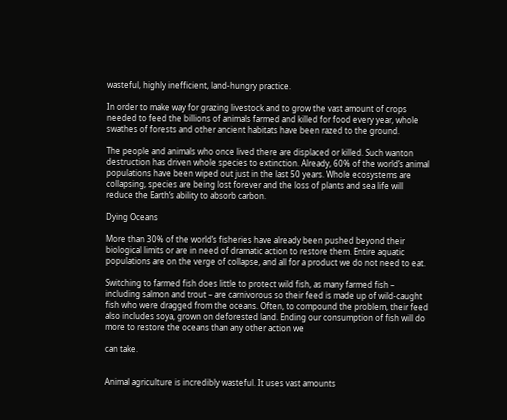wasteful, highly inefficient, land-hungry practice.

In order to make way for grazing livestock and to grow the vast amount of crops needed to feed the billions of animals farmed and killed for food every year, whole swathes of forests and other ancient habitats have been razed to the ground.

The people and animals who once lived there are displaced or killed. Such wanton destruction has driven whole species to extinction. Already, 60% of the world’s animal populations have been wiped out just in the last 50 years. Whole ecosystems are collapsing, species are being lost forever and the loss of plants and sea life will reduce the Earth’s ability to absorb carbon.

Dying Oceans

More than 30% of the world’s fisheries have already been pushed beyond their biological limits or are in need of dramatic action to restore them. Entire aquatic populations are on the verge of collapse, and all for a product we do not need to eat.

Switching to farmed fish does little to protect wild fish, as many farmed fish – including salmon and trout – are carnivorous so their feed is made up of wild-caught fish who were dragged from the oceans. Often, to compound the problem, their feed also includes soya, grown on deforested land. Ending our consumption of fish will do more to restore the oceans than any other action we

can take.


Animal agriculture is incredibly wasteful. It uses vast amounts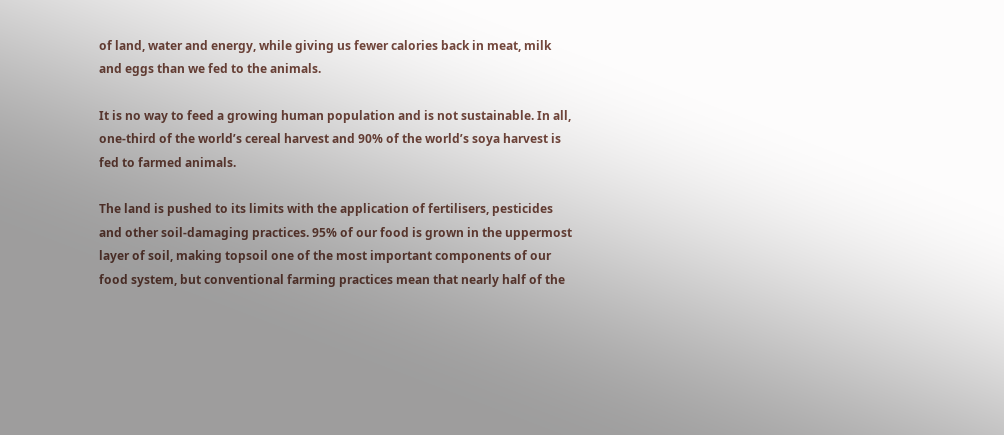of land, water and energy, while giving us fewer calories back in meat, milk and eggs than we fed to the animals.

It is no way to feed a growing human population and is not sustainable. In all, one-third of the world’s cereal harvest and 90% of the world’s soya harvest is fed to farmed animals.

The land is pushed to its limits with the application of fertilisers, pesticides and other soil-damaging practices. 95% of our food is grown in the uppermost layer of soil, making topsoil one of the most important components of our food system, but conventional farming practices mean that nearly half of the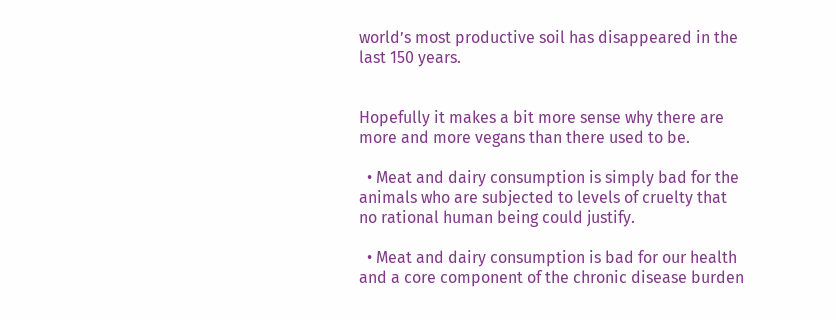world’s most productive soil has disappeared in the last 150 years.


Hopefully it makes a bit more sense why there are more and more vegans than there used to be.

  • Meat and dairy consumption is simply bad for the animals who are subjected to levels of cruelty that no rational human being could justify.

  • Meat and dairy consumption is bad for our health and a core component of the chronic disease burden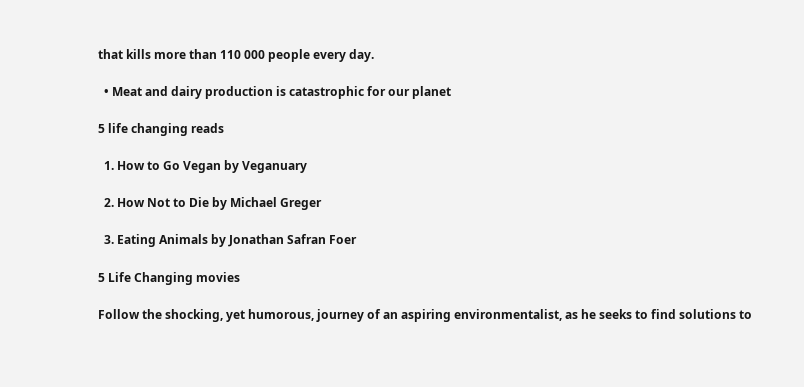that kills more than 110 000 people every day.

  • Meat and dairy production is catastrophic for our planet

5 life changing reads

  1. How to Go Vegan by Veganuary

  2. How Not to Die by Michael Greger

  3. Eating Animals by Jonathan Safran Foer

5 Life Changing movies

Follow the shocking, yet humorous, journey of an aspiring environmentalist, as he seeks to find solutions to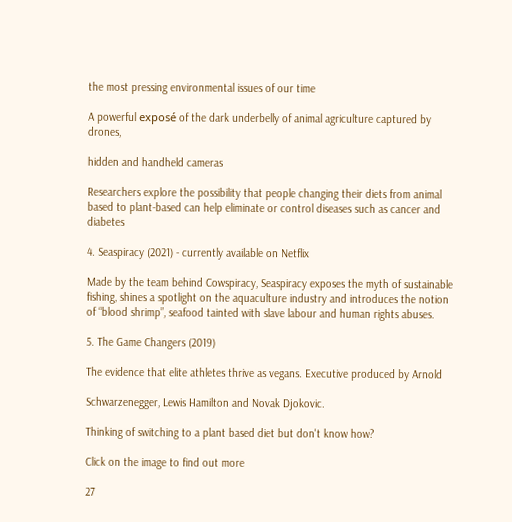the most pressing environmental issues of our time

A powerful exposé of the dark underbelly of animal agriculture captured by drones,

hidden and handheld cameras

Researchers explore the possibility that people changing their diets from animal based to plant-based can help eliminate or control diseases such as cancer and diabetes

4. Seaspiracy (2021) - currently available on Netflix

Made by the team behind Cowspiracy, Seaspiracy exposes the myth of sustainable fishing, shines a spotlight on the aquaculture industry and introduces the notion of “blood shrimp”, seafood tainted with slave labour and human rights abuses.

5. The Game Changers (2019)

The evidence that elite athletes thrive as vegans. Executive produced by Arnold

Schwarzenegger, Lewis Hamilton and Novak Djokovic.

Thinking of switching to a plant based diet but don't know how?

Click on the image to find out more

27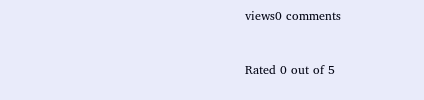views0 comments


Rated 0 out of 5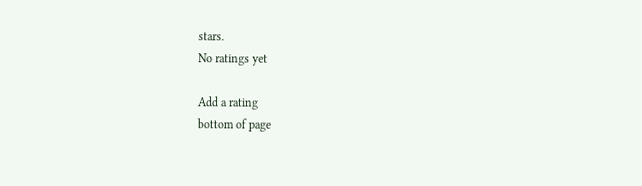stars.
No ratings yet

Add a rating
bottom of page